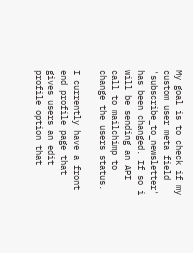My goal is to check if my custom user meta field 'subscribe_to_newsletter' has been changed. If so i will be sending an API call to mailchimp to change the users status.

I currently have a front end profile page that gives users an edit profile option that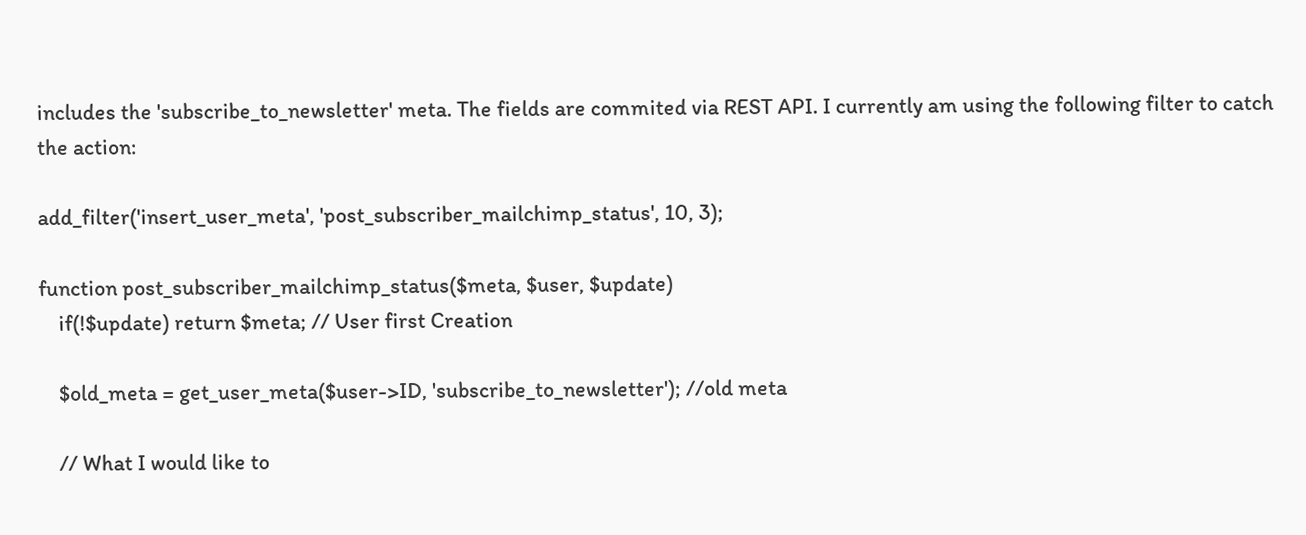includes the 'subscribe_to_newsletter' meta. The fields are commited via REST API. I currently am using the following filter to catch the action:

add_filter('insert_user_meta', 'post_subscriber_mailchimp_status', 10, 3);

function post_subscriber_mailchimp_status($meta, $user, $update)
    if(!$update) return $meta; // User first Creation

    $old_meta = get_user_meta($user->ID, 'subscribe_to_newsletter'); //old meta

    // What I would like to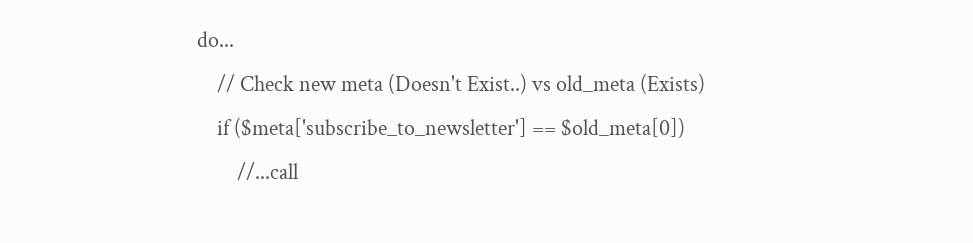do...
    // Check new meta (Doesn't Exist..) vs old_meta (Exists)
    if ($meta['subscribe_to_newsletter'] == $old_meta[0])
        //...call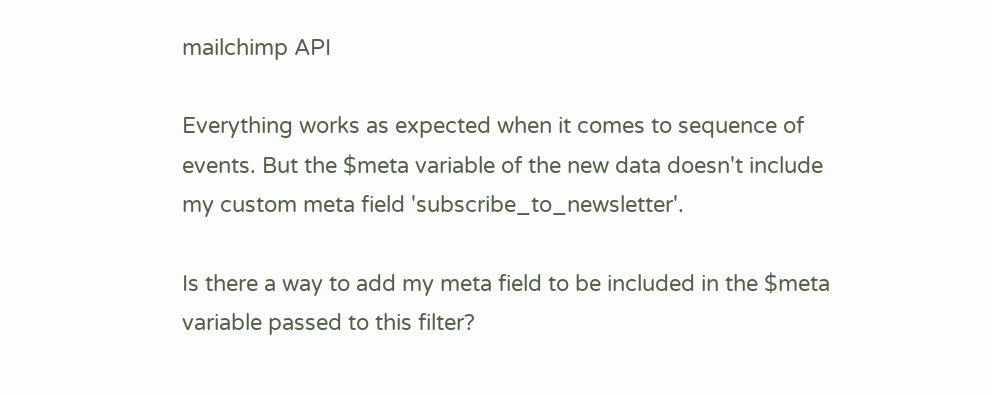mailchimp API

Everything works as expected when it comes to sequence of events. But the $meta variable of the new data doesn't include my custom meta field 'subscribe_to_newsletter'.

Is there a way to add my meta field to be included in the $meta variable passed to this filter?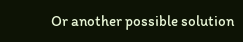Or another possible solution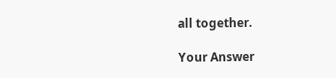all together.

Your Answer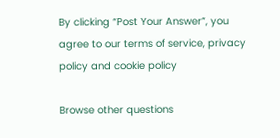By clicking “Post Your Answer”, you agree to our terms of service, privacy policy and cookie policy

Browse other questions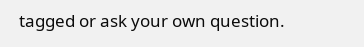tagged or ask your own question.